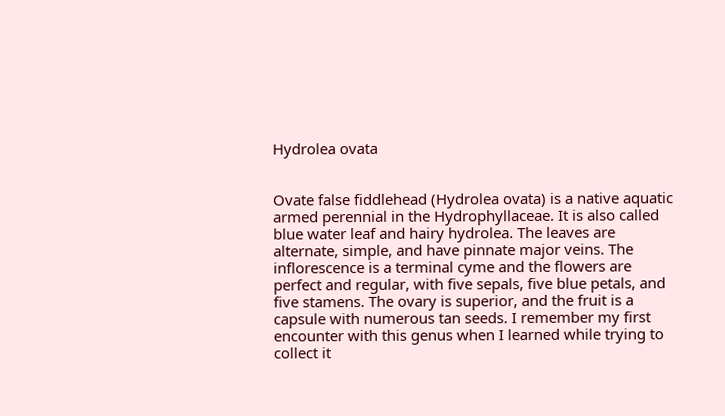Hydrolea ovata


Ovate false fiddlehead (Hydrolea ovata) is a native aquatic armed perennial in the Hydrophyllaceae. It is also called blue water leaf and hairy hydrolea. The leaves are alternate, simple, and have pinnate major veins. The inflorescence is a terminal cyme and the flowers are perfect and regular, with five sepals, five blue petals, and five stamens. The ovary is superior, and the fruit is a capsule with numerous tan seeds. I remember my first encounter with this genus when I learned while trying to collect it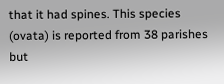that it had spines. This species (ovata) is reported from 38 parishes but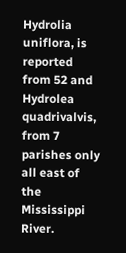Hydrolia uniflora, is reported from 52 and Hydrolea quadrivalvis, from 7 parishes only all east of the Mississippi River.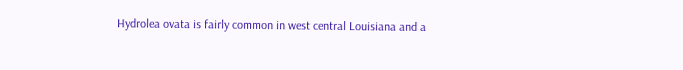Hydrolea ovata is fairly common in west central Louisiana and a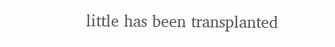little has been transplanted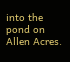into the pond on Allen Acres.